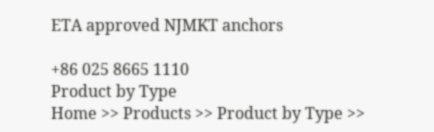ETA approved NJMKT anchors

+86 025 8665 1110
Product by Type
Home >> Products >> Product by Type >>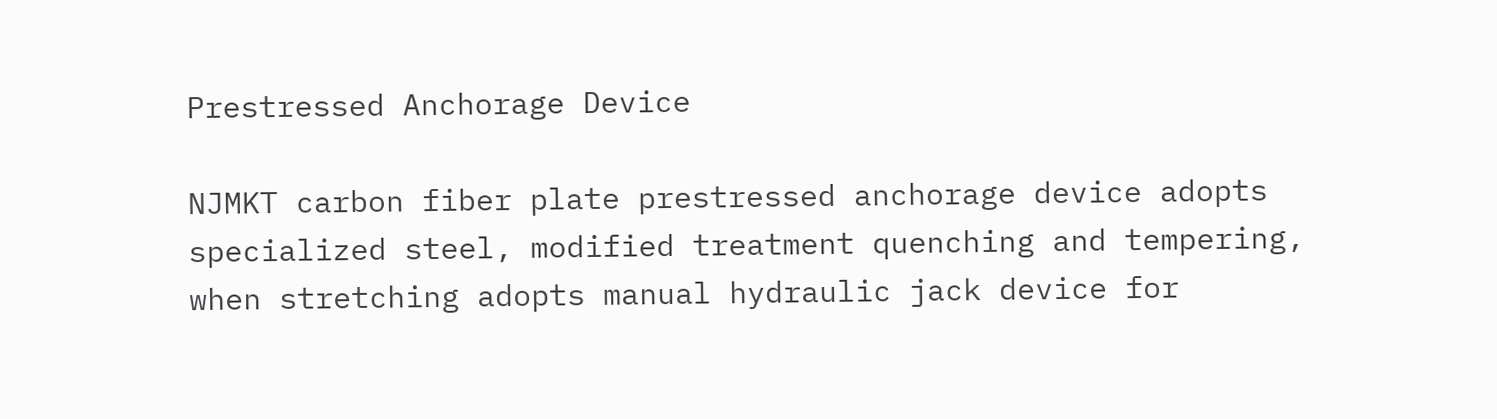Prestressed Anchorage Device

NJMKT carbon fiber plate prestressed anchorage device adopts specialized steel, modified treatment quenching and tempering, when stretching adopts manual hydraulic jack device for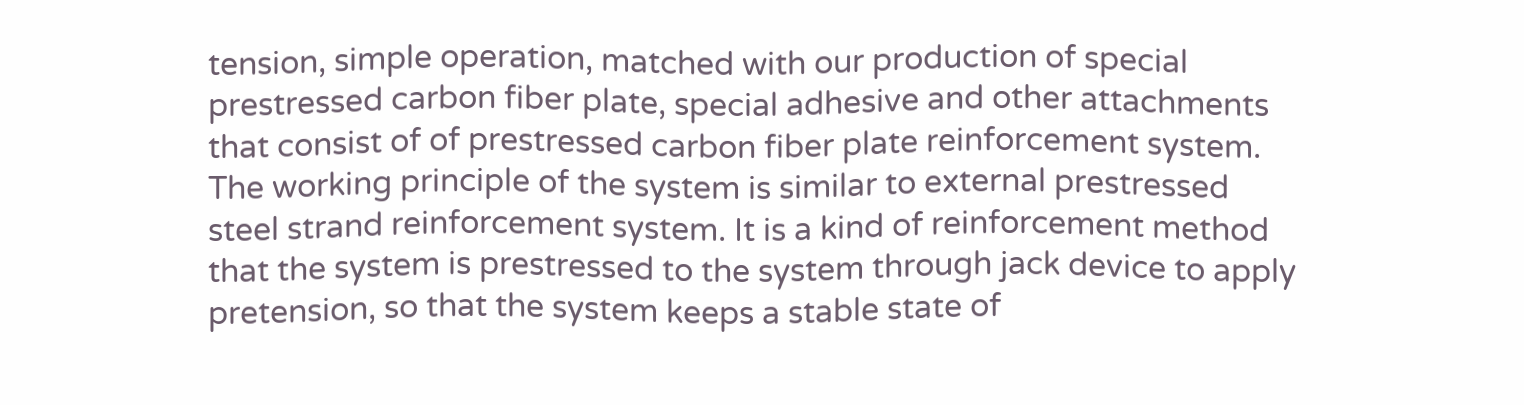tension, simple operation, matched with our production of special prestressed carbon fiber plate, special adhesive and other attachments that consist of of prestressed carbon fiber plate reinforcement system. The working principle of the system is similar to external prestressed steel strand reinforcement system. It is a kind of reinforcement method that the system is prestressed to the system through jack device to apply pretension, so that the system keeps a stable state of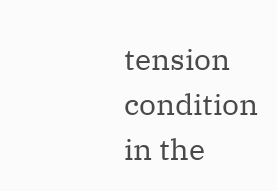tension condition in the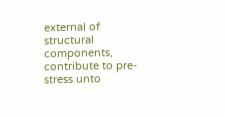external of structural components, contribute to pre-stress unto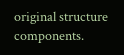original structure components.